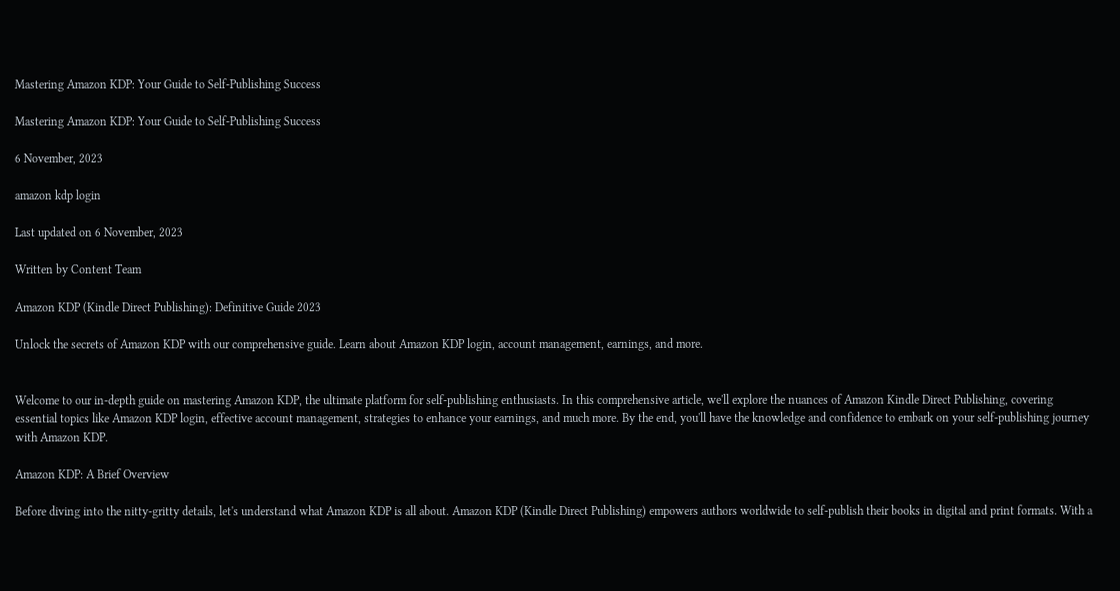Mastering Amazon KDP: Your Guide to Self-Publishing Success

Mastering Amazon KDP: Your Guide to Self-Publishing Success

6 November, 2023

amazon kdp login

Last updated on 6 November, 2023

Written by Content Team

Amazon KDP (Kindle Direct Publishing): Definitive Guide 2023

Unlock the secrets of Amazon KDP with our comprehensive guide. Learn about Amazon KDP login, account management, earnings, and more.


Welcome to our in-depth guide on mastering Amazon KDP, the ultimate platform for self-publishing enthusiasts. In this comprehensive article, we'll explore the nuances of Amazon Kindle Direct Publishing, covering essential topics like Amazon KDP login, effective account management, strategies to enhance your earnings, and much more. By the end, you'll have the knowledge and confidence to embark on your self-publishing journey with Amazon KDP.

Amazon KDP: A Brief Overview

Before diving into the nitty-gritty details, let's understand what Amazon KDP is all about. Amazon KDP (Kindle Direct Publishing) empowers authors worldwide to self-publish their books in digital and print formats. With a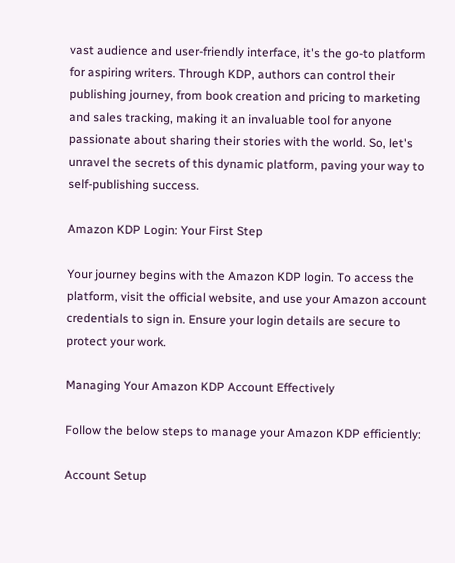vast audience and user-friendly interface, it's the go-to platform for aspiring writers. Through KDP, authors can control their publishing journey, from book creation and pricing to marketing and sales tracking, making it an invaluable tool for anyone passionate about sharing their stories with the world. So, let's unravel the secrets of this dynamic platform, paving your way to self-publishing success.

Amazon KDP Login: Your First Step

Your journey begins with the Amazon KDP login. To access the platform, visit the official website, and use your Amazon account credentials to sign in. Ensure your login details are secure to protect your work.

Managing Your Amazon KDP Account Effectively

Follow the below steps to manage your Amazon KDP efficiently:

Account Setup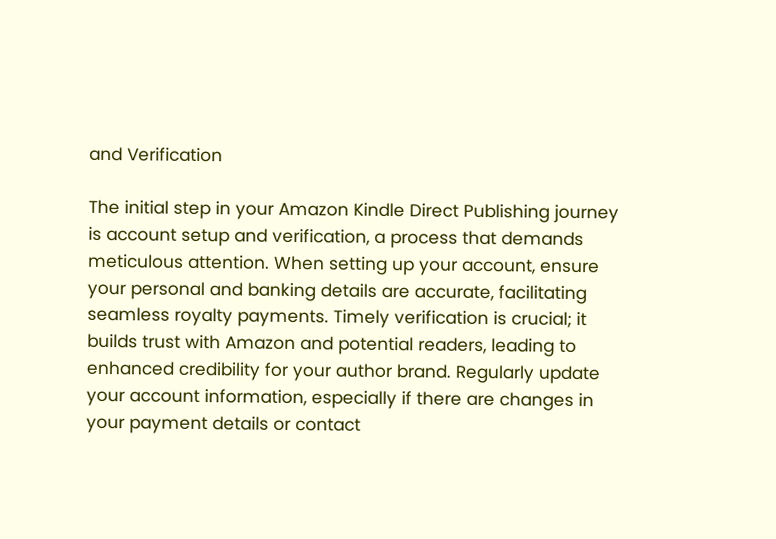and Verification

The initial step in your Amazon Kindle Direct Publishing journey is account setup and verification, a process that demands meticulous attention. When setting up your account, ensure your personal and banking details are accurate, facilitating seamless royalty payments. Timely verification is crucial; it builds trust with Amazon and potential readers, leading to enhanced credibility for your author brand. Regularly update your account information, especially if there are changes in your payment details or contact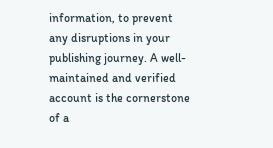information, to prevent any disruptions in your publishing journey. A well-maintained and verified account is the cornerstone of a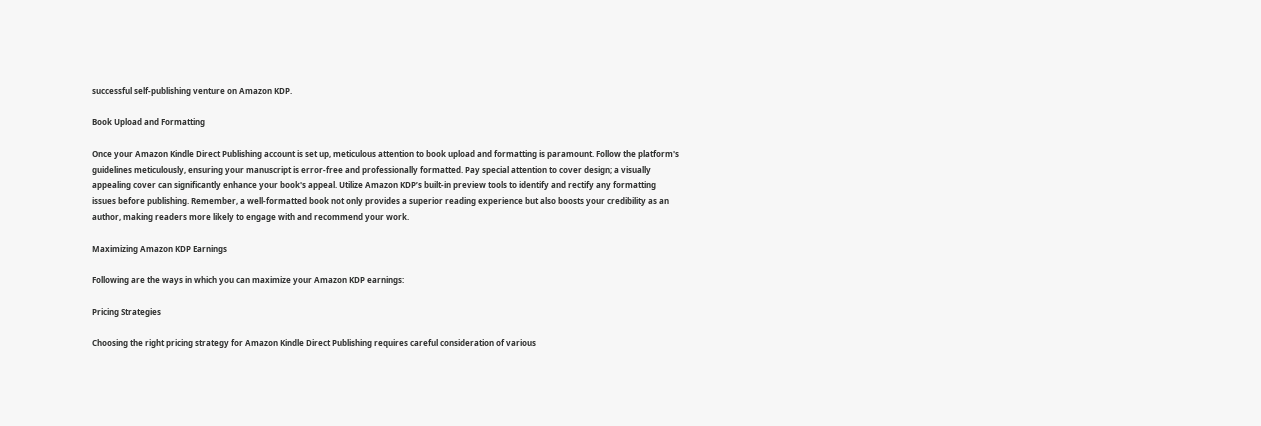successful self-publishing venture on Amazon KDP.

Book Upload and Formatting

Once your Amazon Kindle Direct Publishing account is set up, meticulous attention to book upload and formatting is paramount. Follow the platform's guidelines meticulously, ensuring your manuscript is error-free and professionally formatted. Pay special attention to cover design; a visually appealing cover can significantly enhance your book's appeal. Utilize Amazon KDP’s built-in preview tools to identify and rectify any formatting issues before publishing. Remember, a well-formatted book not only provides a superior reading experience but also boosts your credibility as an author, making readers more likely to engage with and recommend your work.

Maximizing Amazon KDP Earnings

Following are the ways in which you can maximize your Amazon KDP earnings:

Pricing Strategies

Choosing the right pricing strategy for Amazon Kindle Direct Publishing requires careful consideration of various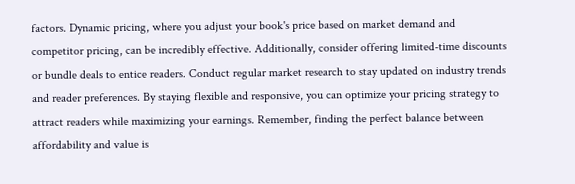factors. Dynamic pricing, where you adjust your book's price based on market demand and competitor pricing, can be incredibly effective. Additionally, consider offering limited-time discounts or bundle deals to entice readers. Conduct regular market research to stay updated on industry trends and reader preferences. By staying flexible and responsive, you can optimize your pricing strategy to attract readers while maximizing your earnings. Remember, finding the perfect balance between affordability and value is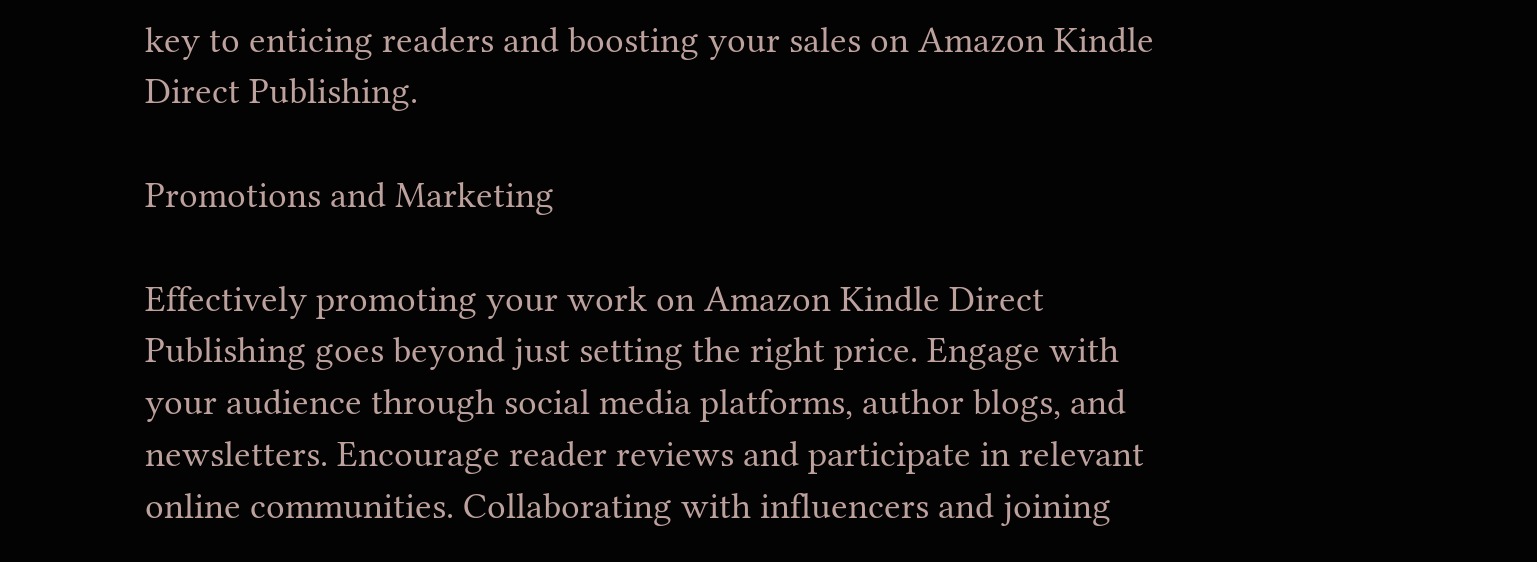key to enticing readers and boosting your sales on Amazon Kindle Direct Publishing.

Promotions and Marketing

Effectively promoting your work on Amazon Kindle Direct Publishing goes beyond just setting the right price. Engage with your audience through social media platforms, author blogs, and newsletters. Encourage reader reviews and participate in relevant online communities. Collaborating with influencers and joining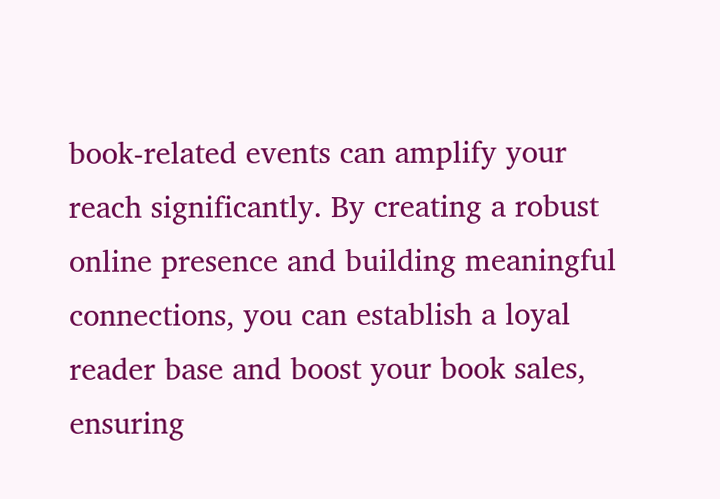book-related events can amplify your reach significantly. By creating a robust online presence and building meaningful connections, you can establish a loyal reader base and boost your book sales, ensuring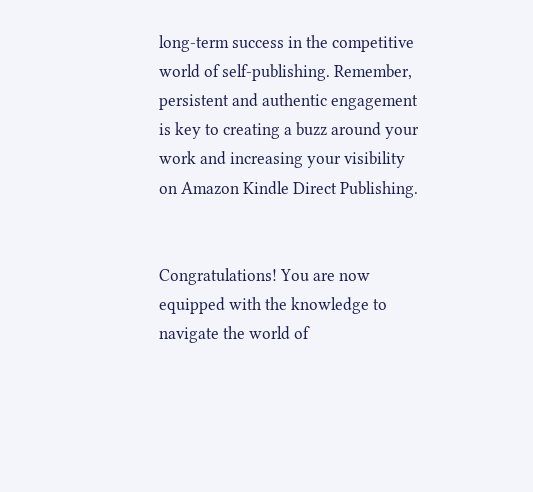long-term success in the competitive world of self-publishing. Remember, persistent and authentic engagement is key to creating a buzz around your work and increasing your visibility on Amazon Kindle Direct Publishing.


Congratulations! You are now equipped with the knowledge to navigate the world of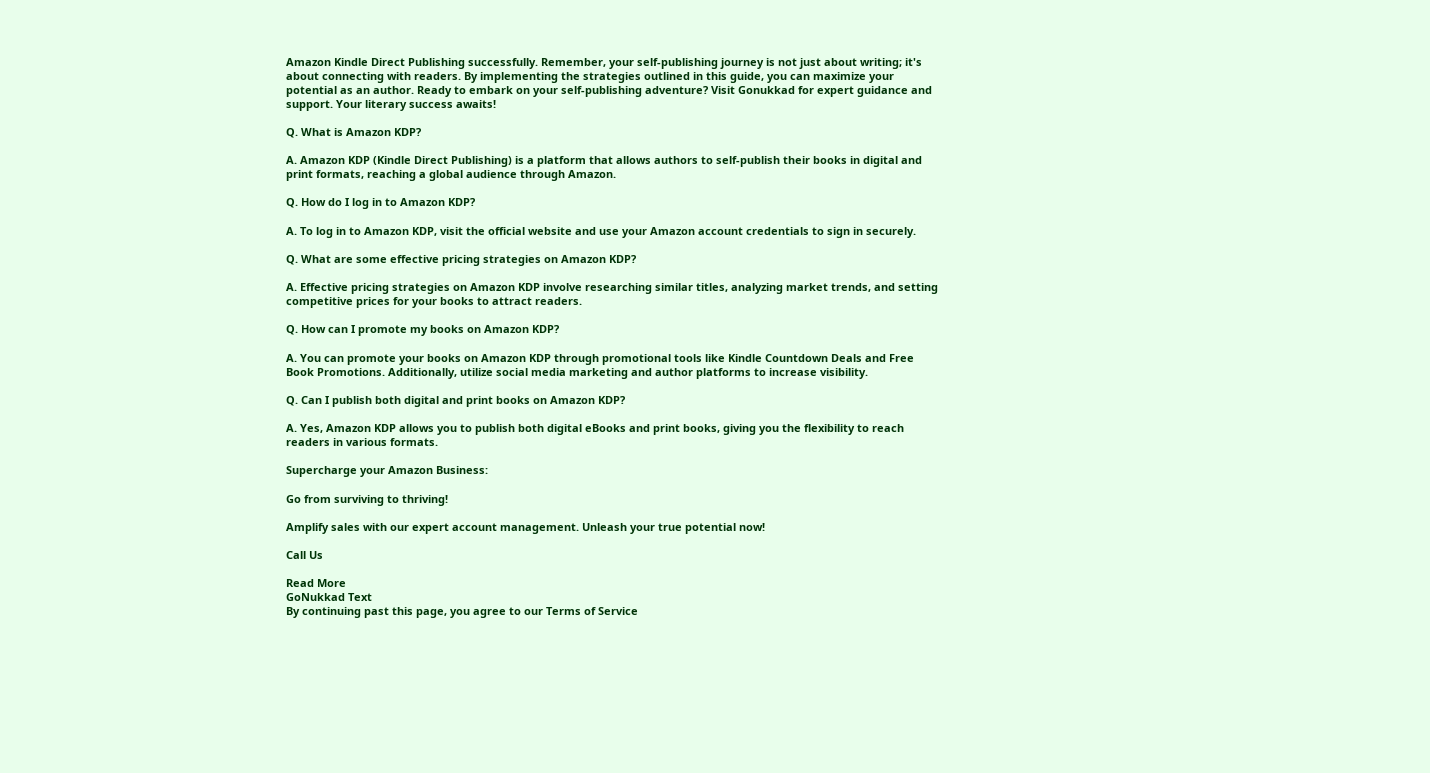Amazon Kindle Direct Publishing successfully. Remember, your self-publishing journey is not just about writing; it's about connecting with readers. By implementing the strategies outlined in this guide, you can maximize your potential as an author. Ready to embark on your self-publishing adventure? Visit Gonukkad for expert guidance and support. Your literary success awaits!

Q. What is Amazon KDP?

A. Amazon KDP (Kindle Direct Publishing) is a platform that allows authors to self-publish their books in digital and print formats, reaching a global audience through Amazon.

Q. How do I log in to Amazon KDP?

A. To log in to Amazon KDP, visit the official website and use your Amazon account credentials to sign in securely.

Q. What are some effective pricing strategies on Amazon KDP?

A. Effective pricing strategies on Amazon KDP involve researching similar titles, analyzing market trends, and setting competitive prices for your books to attract readers.

Q. How can I promote my books on Amazon KDP?

A. You can promote your books on Amazon KDP through promotional tools like Kindle Countdown Deals and Free Book Promotions. Additionally, utilize social media marketing and author platforms to increase visibility.

Q. Can I publish both digital and print books on Amazon KDP?

A. Yes, Amazon KDP allows you to publish both digital eBooks and print books, giving you the flexibility to reach readers in various formats.

Supercharge your Amazon Business:

Go from surviving to thriving!

Amplify sales with our expert account management. Unleash your true potential now!

Call Us

Read More
GoNukkad Text
By continuing past this page, you agree to our Terms of Service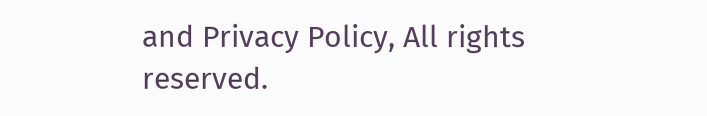and Privacy Policy, All rights reserved.